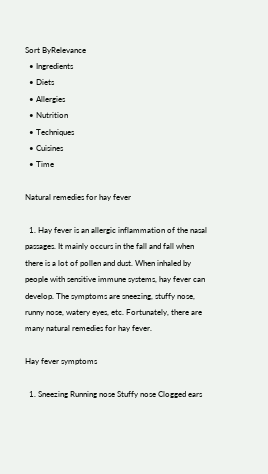Sort ByRelevance
  • Ingredients
  • Diets
  • Allergies
  • Nutrition
  • Techniques
  • Cuisines
  • Time

Natural remedies for hay fever

  1. Hay fever is an allergic inflammation of the nasal passages. It mainly occurs in the fall and fall when there is a lot of pollen and dust. When inhaled by people with sensitive immune systems, hay fever can develop. The symptoms are sneezing, stuffy nose, runny nose, watery eyes, etc. Fortunately, there are many natural remedies for hay fever.

Hay fever symptoms

  1. Sneezing Running nose Stuffy nose Clogged ears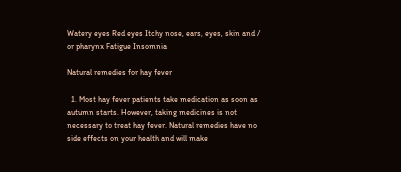Watery eyes Red eyes Itchy nose, ears, eyes, skin and / or pharynx Fatigue Insomnia

Natural remedies for hay fever

  1. Most hay fever patients take medication as soon as autumn starts. However, taking medicines is not necessary to treat hay fever. Natural remedies have no side effects on your health and will make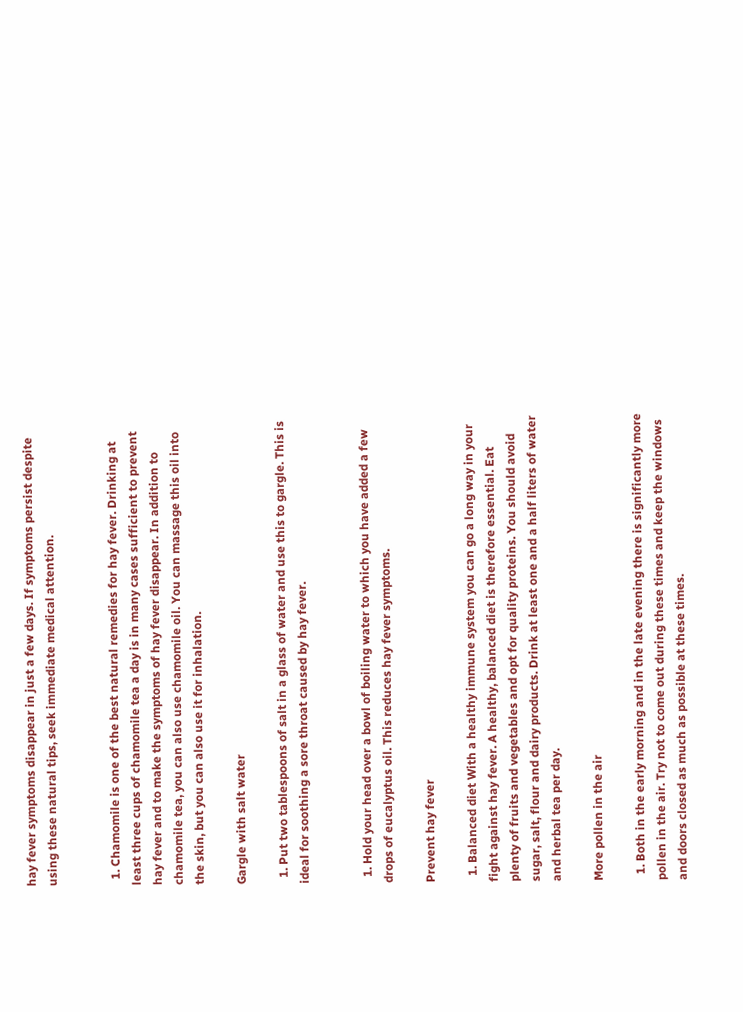hay fever symptoms disappear in just a few days. If symptoms persist despite using these natural tips, seek immediate medical attention.


  1. Chamomile is one of the best natural remedies for hay fever. Drinking at least three cups of chamomile tea a day is in many cases sufficient to prevent hay fever and to make the symptoms of hay fever disappear. In addition to chamomile tea, you can also use chamomile oil. You can massage this oil into the skin, but you can also use it for inhalation.

Gargle with salt water

  1. Put two tablespoons of salt in a glass of water and use this to gargle. This is ideal for soothing a sore throat caused by hay fever.


  1. Hold your head over a bowl of boiling water to which you have added a few drops of eucalyptus oil. This reduces hay fever symptoms.

Prevent hay fever

  1. Balanced diet With a healthy immune system you can go a long way in your fight against hay fever. A healthy, balanced diet is therefore essential. Eat plenty of fruits and vegetables and opt for quality proteins. You should avoid sugar, salt, flour and dairy products. Drink at least one and a half liters of water and herbal tea per day.

More pollen in the air

  1. Both in the early morning and in the late evening there is significantly more pollen in the air. Try not to come out during these times and keep the windows and doors closed as much as possible at these times.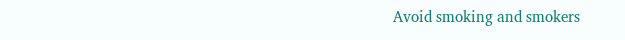Avoid smoking and smokers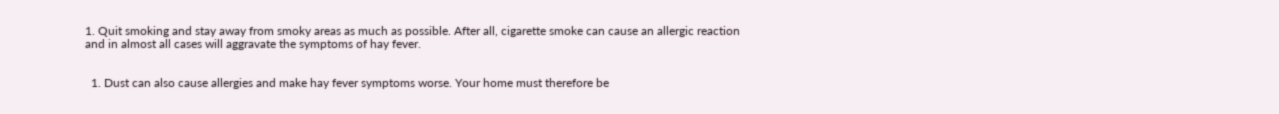1. Quit smoking and stay away from smoky areas as much as possible. After all, cigarette smoke can cause an allergic reaction and in almost all cases will aggravate the symptoms of hay fever.


  1. Dust can also cause allergies and make hay fever symptoms worse. Your home must therefore be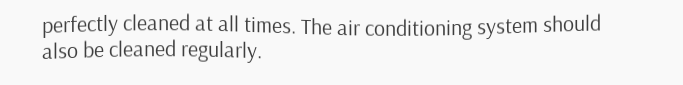perfectly cleaned at all times. The air conditioning system should also be cleaned regularly.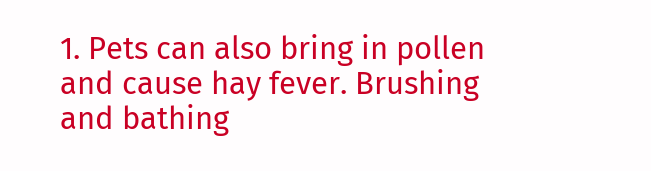1. Pets can also bring in pollen and cause hay fever. Brushing and bathing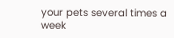your pets several times a week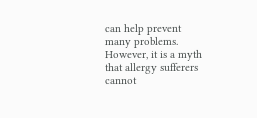can help prevent many problems. However, it is a myth that allergy sufferers cannot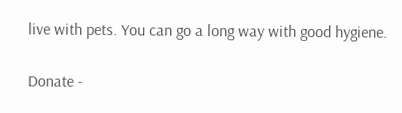live with pets. You can go a long way with good hygiene.

Donate -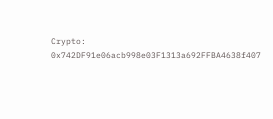Crypto: 0x742DF91e06acb998e03F1313a692FFBA4638f407